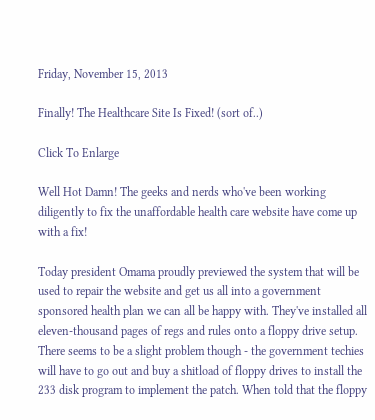Friday, November 15, 2013

Finally! The Healthcare Site Is Fixed! (sort of..)

Click To Enlarge

Well Hot Damn! The geeks and nerds who've been working diligently to fix the unaffordable health care website have come up with a fix!

Today president Omama proudly previewed the system that will be used to repair the website and get us all into a government sponsored health plan we can all be happy with. They've installed all eleven-thousand pages of regs and rules onto a floppy drive setup. There seems to be a slight problem though - the government techies will have to go out and buy a shitload of floppy drives to install the 233 disk program to implement the patch. When told that the floppy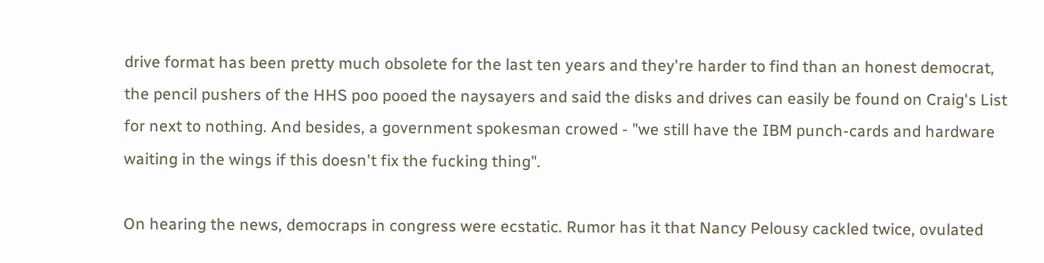drive format has been pretty much obsolete for the last ten years and they're harder to find than an honest democrat, the pencil pushers of the HHS poo pooed the naysayers and said the disks and drives can easily be found on Craig's List for next to nothing. And besides, a government spokesman crowed - "we still have the IBM punch-cards and hardware waiting in the wings if this doesn't fix the fucking thing".

On hearing the news, democraps in congress were ecstatic. Rumor has it that Nancy Pelousy cackled twice, ovulated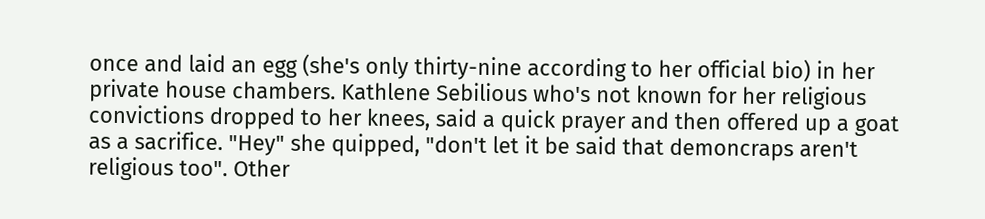once and laid an egg (she's only thirty-nine according to her official bio) in her private house chambers. Kathlene Sebilious who's not known for her religious convictions dropped to her knees, said a quick prayer and then offered up a goat as a sacrifice. "Hey" she quipped, "don't let it be said that demoncraps aren't religious too". Other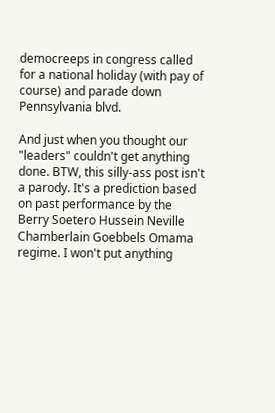democreeps in congress called for a national holiday (with pay of course) and parade down Pennsylvania blvd.

And just when you thought our "leaders" couldn't get anything done. BTW, this silly-ass post isn't a parody. It's a prediction based on past performance by the Berry Soetero Hussein Neville Chamberlain Goebbels Omama regime. I won't put anything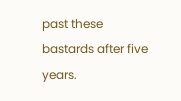past these bastards after five years.